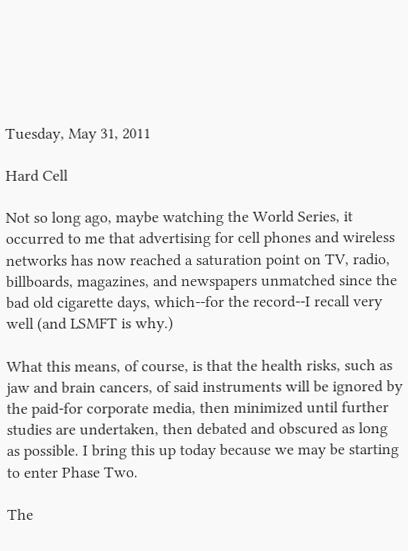Tuesday, May 31, 2011

Hard Cell

Not so long ago, maybe watching the World Series, it occurred to me that advertising for cell phones and wireless networks has now reached a saturation point on TV, radio, billboards, magazines, and newspapers unmatched since the bad old cigarette days, which--for the record--I recall very well (and LSMFT is why.)

What this means, of course, is that the health risks, such as jaw and brain cancers, of said instruments will be ignored by the paid-for corporate media, then minimized until further studies are undertaken, then debated and obscured as long as possible. I bring this up today because we may be starting to enter Phase Two.

The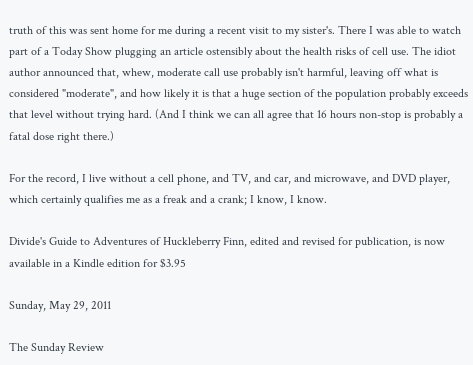truth of this was sent home for me during a recent visit to my sister's. There I was able to watch part of a Today Show plugging an article ostensibly about the health risks of cell use. The idiot author announced that, whew, moderate call use probably isn't harmful, leaving off what is considered "moderate", and how likely it is that a huge section of the population probably exceeds that level without trying hard. (And I think we can all agree that 16 hours non-stop is probably a fatal dose right there.)

For the record, I live without a cell phone, and TV, and car, and microwave, and DVD player, which certainly qualifies me as a freak and a crank; I know, I know.

Divide's Guide to Adventures of Huckleberry Finn, edited and revised for publication, is now available in a Kindle edition for $3.95

Sunday, May 29, 2011

The Sunday Review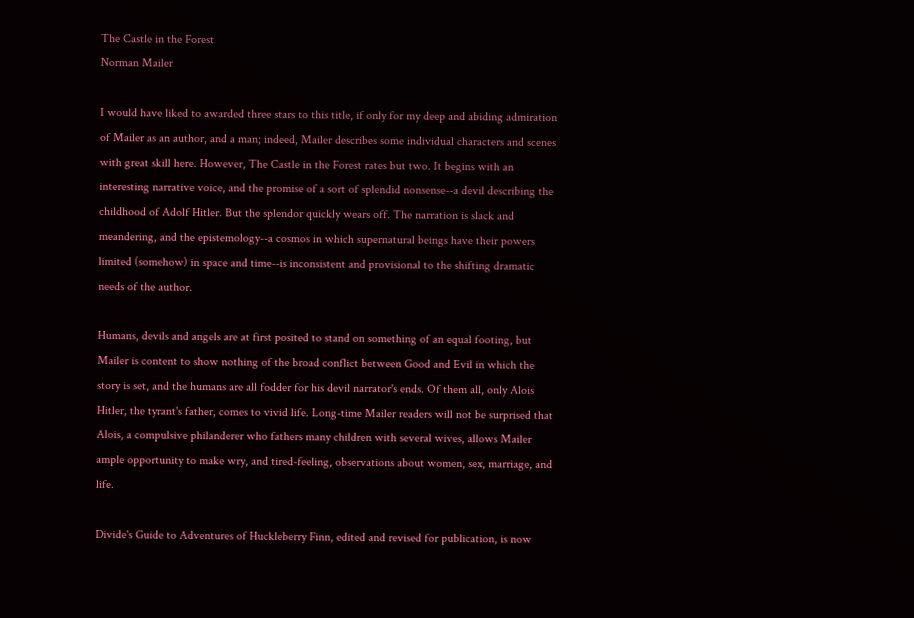The Castle in the Forest
Norman Mailer

I would have liked to awarded three stars to this title, if only for my deep and abiding admiration of Mailer as an author, and a man; indeed, Mailer describes some individual characters and scenes with great skill here. However, The Castle in the Forest rates but two. It begins with an interesting narrative voice, and the promise of a sort of splendid nonsense--a devil describing the childhood of Adolf Hitler. But the splendor quickly wears off. The narration is slack and meandering, and the epistemology--a cosmos in which supernatural beings have their powers limited (somehow) in space and time--is inconsistent and provisional to the shifting dramatic needs of the author.

Humans, devils and angels are at first posited to stand on something of an equal footing, but Mailer is content to show nothing of the broad conflict between Good and Evil in which the story is set, and the humans are all fodder for his devil narrator's ends. Of them all, only Alois Hitler, the tyrant's father, comes to vivid life. Long-time Mailer readers will not be surprised that Alois, a compulsive philanderer who fathers many children with several wives, allows Mailer ample opportunity to make wry, and tired-feeling, observations about women, sex, marriage, and life.

Divide's Guide to Adventures of Huckleberry Finn, edited and revised for publication, is now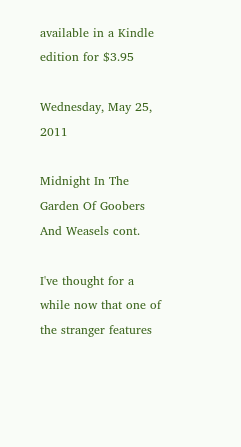available in a Kindle edition for $3.95

Wednesday, May 25, 2011

Midnight In The Garden Of Goobers And Weasels cont.

I've thought for a while now that one of the stranger features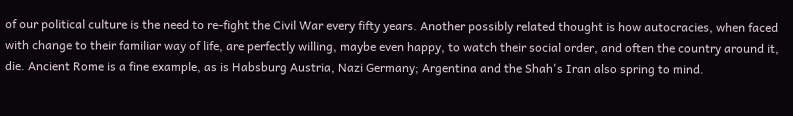of our political culture is the need to re-fight the Civil War every fifty years. Another possibly related thought is how autocracies, when faced with change to their familiar way of life, are perfectly willing, maybe even happy, to watch their social order, and often the country around it, die. Ancient Rome is a fine example, as is Habsburg Austria, Nazi Germany; Argentina and the Shah's Iran also spring to mind.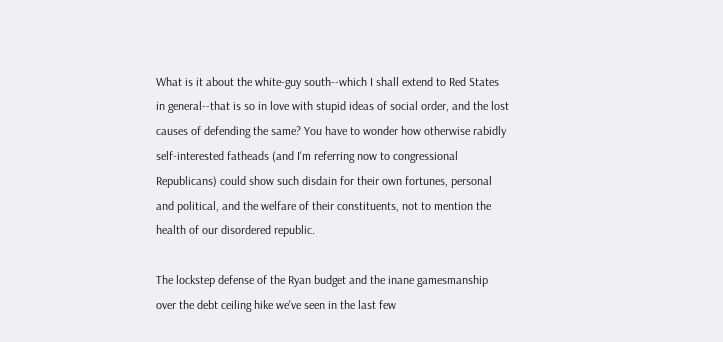What is it about the white-guy south--which I shall extend to Red States in general--that is so in love with stupid ideas of social order, and the lost causes of defending the same? You have to wonder how otherwise rabidly self-interested fatheads (and I'm referring now to congressional Republicans) could show such disdain for their own fortunes, personal and political, and the welfare of their constituents, not to mention the health of our disordered republic.

The lockstep defense of the Ryan budget and the inane gamesmanship over the debt ceiling hike we've seen in the last few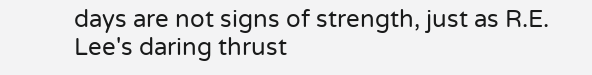days are not signs of strength, just as R.E. Lee's daring thrust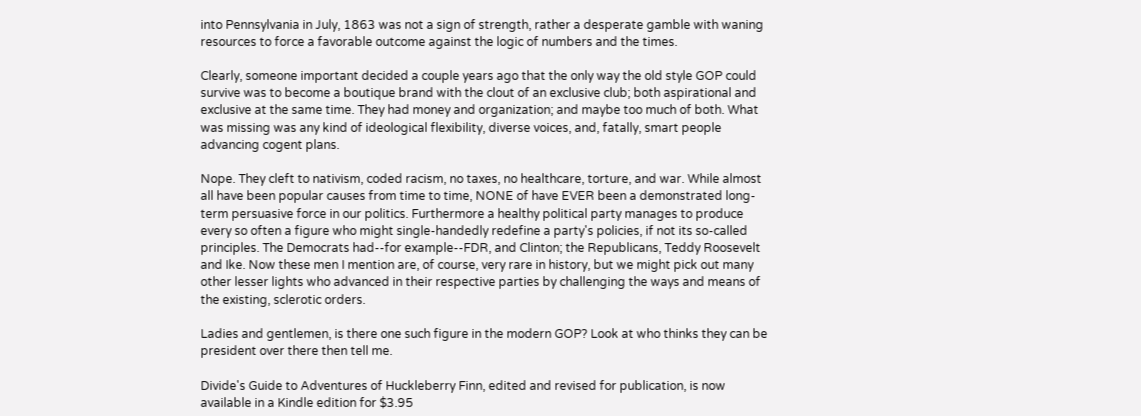into Pennsylvania in July, 1863 was not a sign of strength, rather a desperate gamble with waning resources to force a favorable outcome against the logic of numbers and the times.

Clearly, someone important decided a couple years ago that the only way the old style GOP could survive was to become a boutique brand with the clout of an exclusive club; both aspirational and exclusive at the same time. They had money and organization; and maybe too much of both. What was missing was any kind of ideological flexibility, diverse voices, and, fatally, smart people advancing cogent plans.

Nope. They cleft to nativism, coded racism, no taxes, no healthcare, torture, and war. While almost all have been popular causes from time to time, NONE of have EVER been a demonstrated long-term persuasive force in our politics. Furthermore a healthy political party manages to produce every so often a figure who might single-handedly redefine a party's policies, if not its so-called principles. The Democrats had--for example--FDR, and Clinton; the Republicans, Teddy Roosevelt and Ike. Now these men I mention are, of course, very rare in history, but we might pick out many other lesser lights who advanced in their respective parties by challenging the ways and means of the existing, sclerotic orders.

Ladies and gentlemen, is there one such figure in the modern GOP? Look at who thinks they can be president over there then tell me.

Divide's Guide to Adventures of Huckleberry Finn, edited and revised for publication, is now available in a Kindle edition for $3.95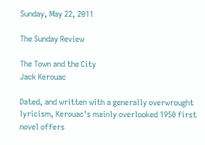Sunday, May 22, 2011

The Sunday Review

The Town and the City
Jack Kerouac

Dated, and written with a generally overwrought lyricism, Kerouac's mainly overlooked 1950 first novel offers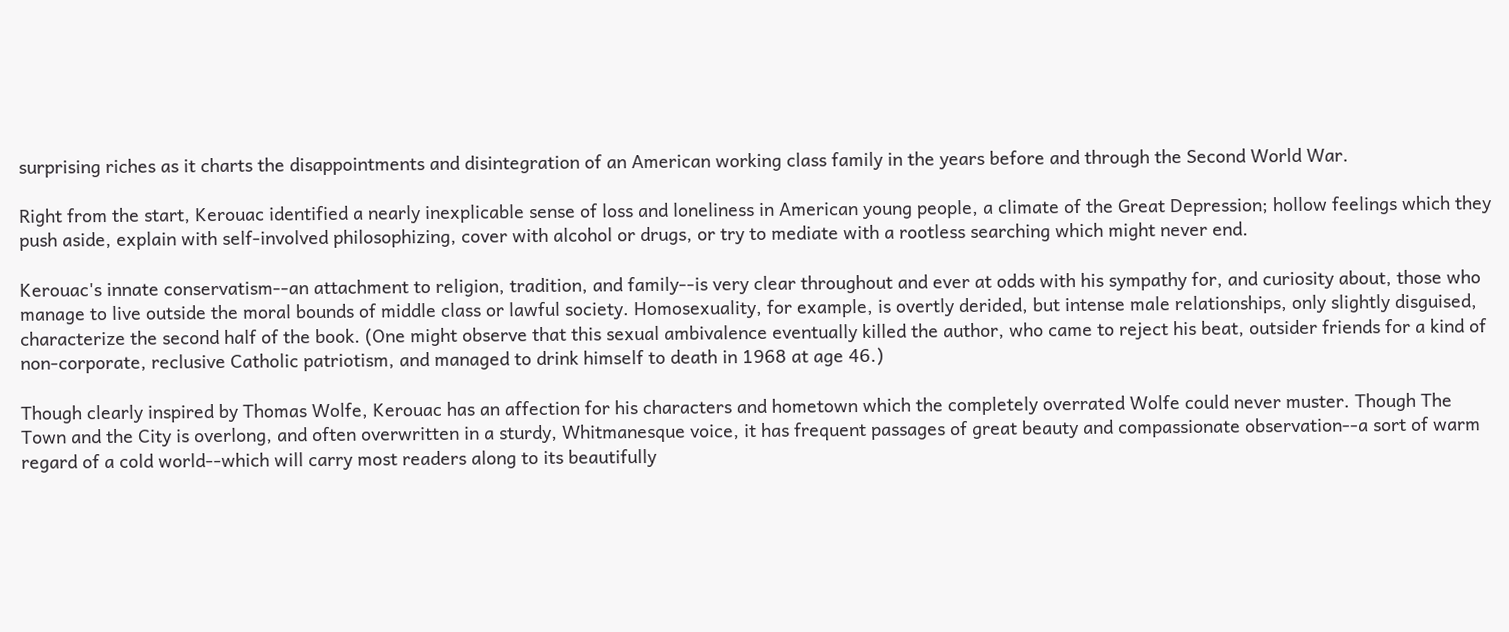surprising riches as it charts the disappointments and disintegration of an American working class family in the years before and through the Second World War.

Right from the start, Kerouac identified a nearly inexplicable sense of loss and loneliness in American young people, a climate of the Great Depression; hollow feelings which they push aside, explain with self-involved philosophizing, cover with alcohol or drugs, or try to mediate with a rootless searching which might never end.

Kerouac's innate conservatism--an attachment to religion, tradition, and family--is very clear throughout and ever at odds with his sympathy for, and curiosity about, those who manage to live outside the moral bounds of middle class or lawful society. Homosexuality, for example, is overtly derided, but intense male relationships, only slightly disguised, characterize the second half of the book. (One might observe that this sexual ambivalence eventually killed the author, who came to reject his beat, outsider friends for a kind of non-corporate, reclusive Catholic patriotism, and managed to drink himself to death in 1968 at age 46.)

Though clearly inspired by Thomas Wolfe, Kerouac has an affection for his characters and hometown which the completely overrated Wolfe could never muster. Though The Town and the City is overlong, and often overwritten in a sturdy, Whitmanesque voice, it has frequent passages of great beauty and compassionate observation--a sort of warm regard of a cold world--which will carry most readers along to its beautifully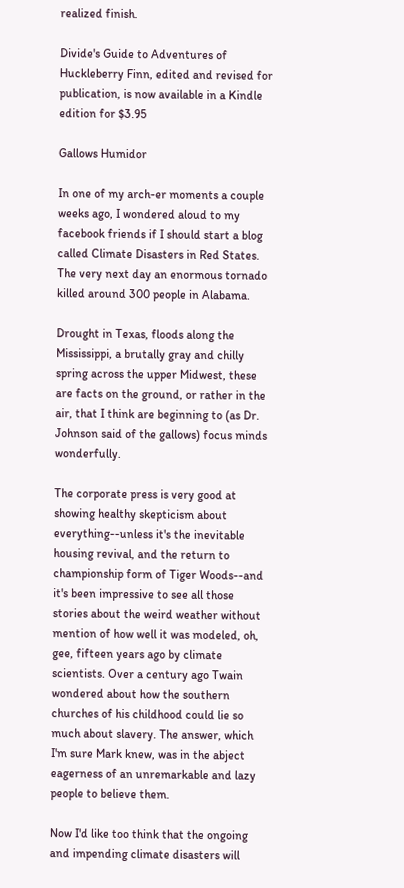realized finish.

Divide's Guide to Adventures of Huckleberry Finn, edited and revised for publication, is now available in a Kindle edition for $3.95

Gallows Humidor

In one of my arch-er moments a couple weeks ago, I wondered aloud to my facebook friends if I should start a blog called Climate Disasters in Red States. The very next day an enormous tornado killed around 300 people in Alabama.

Drought in Texas, floods along the Mississippi, a brutally gray and chilly spring across the upper Midwest, these are facts on the ground, or rather in the air, that I think are beginning to (as Dr. Johnson said of the gallows) focus minds wonderfully.

The corporate press is very good at showing healthy skepticism about everything--unless it's the inevitable housing revival, and the return to championship form of Tiger Woods--and it's been impressive to see all those stories about the weird weather without mention of how well it was modeled, oh, gee, fifteen years ago by climate scientists. Over a century ago Twain wondered about how the southern churches of his childhood could lie so much about slavery. The answer, which I'm sure Mark knew, was in the abject eagerness of an unremarkable and lazy people to believe them.

Now I'd like too think that the ongoing and impending climate disasters will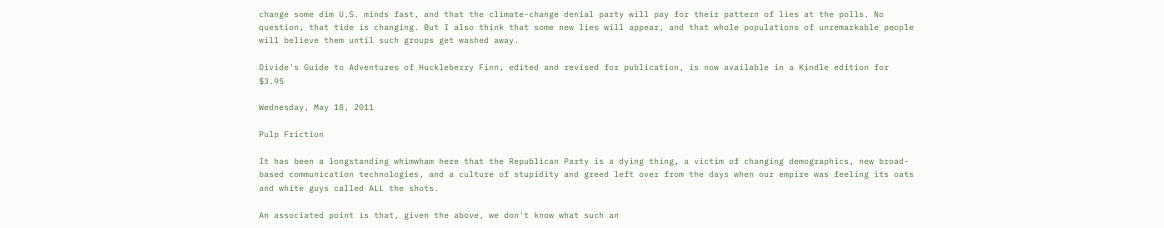change some dim U.S. minds fast, and that the climate-change denial party will pay for their pattern of lies at the polls. No question, that tide is changing. But I also think that some new lies will appear, and that whole populations of unremarkable people will believe them until such groups get washed away.

Divide's Guide to Adventures of Huckleberry Finn, edited and revised for publication, is now available in a Kindle edition for $3.95

Wednesday, May 18, 2011

Pulp Friction

It has been a longstanding whimwham here that the Republican Party is a dying thing, a victim of changing demographics, new broad-based communication technologies, and a culture of stupidity and greed left over from the days when our empire was feeling its oats and white guys called ALL the shots.

An associated point is that, given the above, we don't know what such an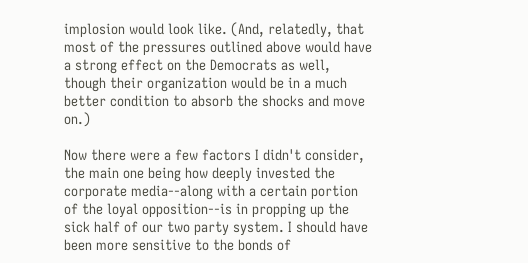implosion would look like. (And, relatedly, that most of the pressures outlined above would have a strong effect on the Democrats as well, though their organization would be in a much better condition to absorb the shocks and move on.)

Now there were a few factors I didn't consider, the main one being how deeply invested the corporate media--along with a certain portion of the loyal opposition--is in propping up the sick half of our two party system. I should have been more sensitive to the bonds of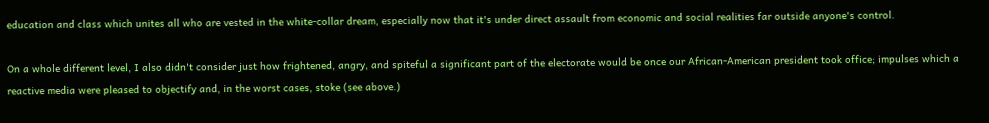education and class which unites all who are vested in the white-collar dream, especially now that it's under direct assault from economic and social realities far outside anyone's control.

On a whole different level, I also didn't consider just how frightened, angry, and spiteful a significant part of the electorate would be once our African-American president took office; impulses which a reactive media were pleased to objectify and, in the worst cases, stoke (see above.)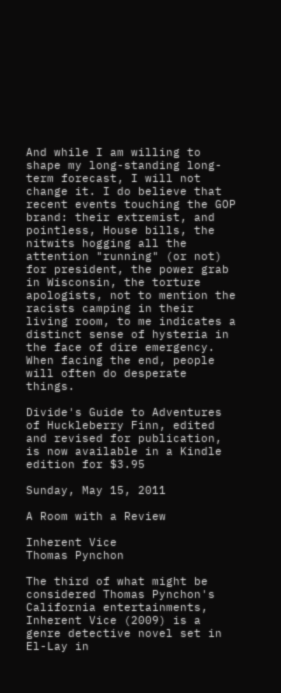And while I am willing to shape my long-standing long-term forecast, I will not change it. I do believe that recent events touching the GOP brand: their extremist, and pointless, House bills, the nitwits hogging all the attention "running" (or not) for president, the power grab in Wisconsin, the torture apologists, not to mention the racists camping in their living room, to me indicates a distinct sense of hysteria in the face of dire emergency. When facing the end, people will often do desperate things.

Divide's Guide to Adventures of Huckleberry Finn, edited and revised for publication, is now available in a Kindle edition for $3.95

Sunday, May 15, 2011

A Room with a Review

Inherent Vice
Thomas Pynchon

The third of what might be considered Thomas Pynchon's California entertainments, Inherent Vice (2009) is a genre detective novel set in El-Lay in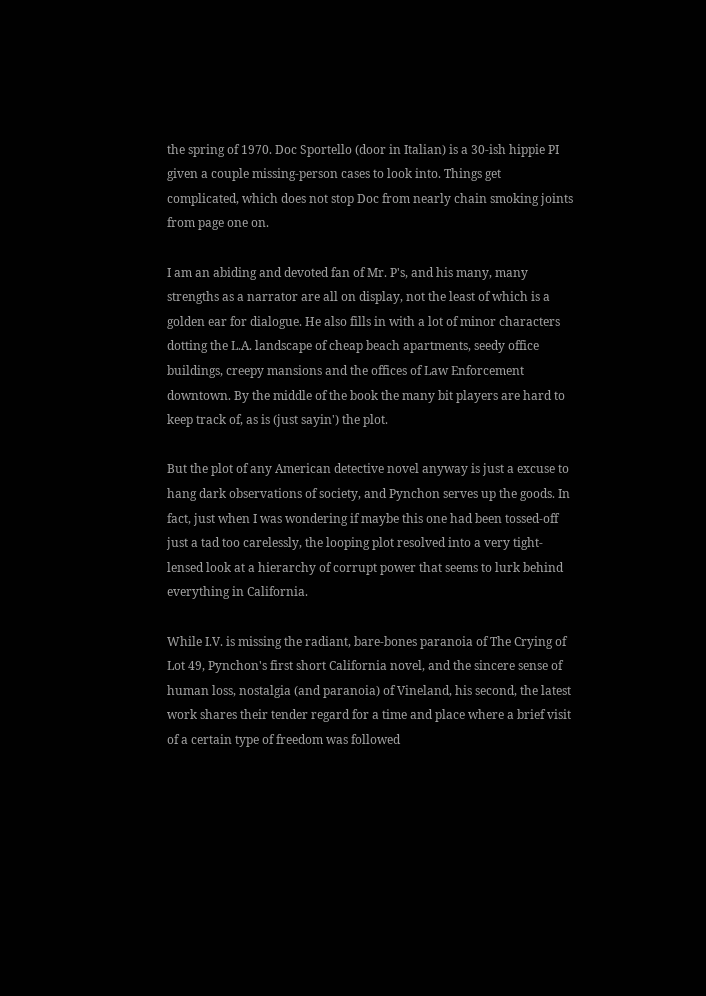the spring of 1970. Doc Sportello (door in Italian) is a 30-ish hippie PI given a couple missing-person cases to look into. Things get complicated, which does not stop Doc from nearly chain smoking joints from page one on.

I am an abiding and devoted fan of Mr. P's, and his many, many strengths as a narrator are all on display, not the least of which is a golden ear for dialogue. He also fills in with a lot of minor characters dotting the L.A. landscape of cheap beach apartments, seedy office buildings, creepy mansions and the offices of Law Enforcement downtown. By the middle of the book the many bit players are hard to keep track of, as is (just sayin') the plot.

But the plot of any American detective novel anyway is just a excuse to hang dark observations of society, and Pynchon serves up the goods. In fact, just when I was wondering if maybe this one had been tossed-off just a tad too carelessly, the looping plot resolved into a very tight-lensed look at a hierarchy of corrupt power that seems to lurk behind everything in California.

While I.V. is missing the radiant, bare-bones paranoia of The Crying of Lot 49, Pynchon's first short California novel, and the sincere sense of human loss, nostalgia (and paranoia) of Vineland, his second, the latest work shares their tender regard for a time and place where a brief visit of a certain type of freedom was followed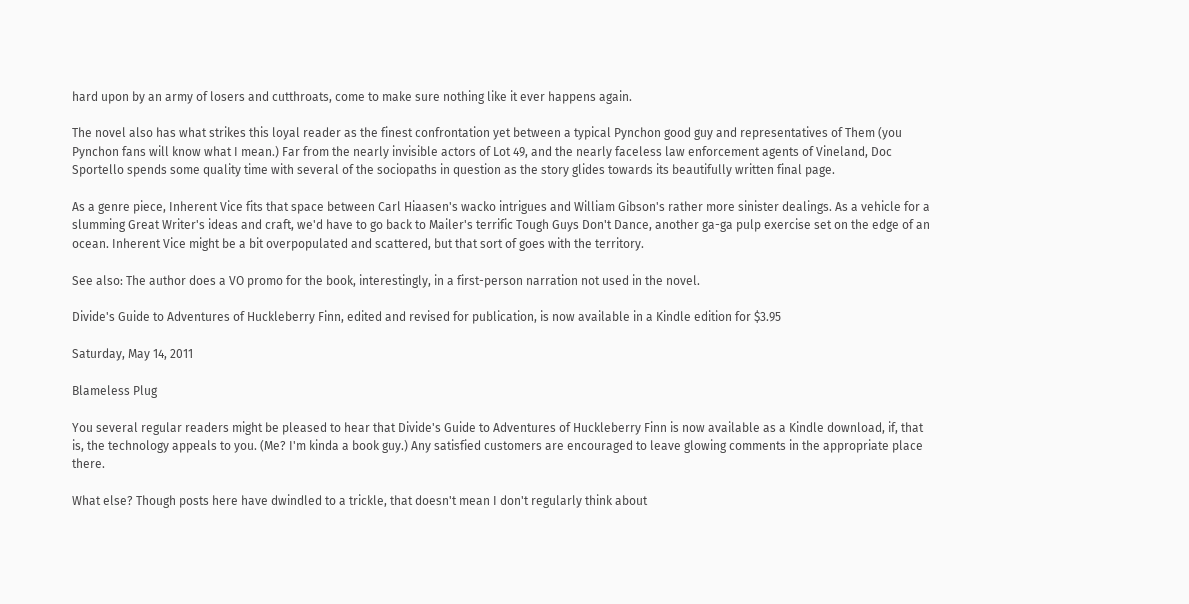hard upon by an army of losers and cutthroats, come to make sure nothing like it ever happens again.

The novel also has what strikes this loyal reader as the finest confrontation yet between a typical Pynchon good guy and representatives of Them (you Pynchon fans will know what I mean.) Far from the nearly invisible actors of Lot 49, and the nearly faceless law enforcement agents of Vineland, Doc Sportello spends some quality time with several of the sociopaths in question as the story glides towards its beautifully written final page.

As a genre piece, Inherent Vice fits that space between Carl Hiaasen's wacko intrigues and William Gibson's rather more sinister dealings. As a vehicle for a slumming Great Writer's ideas and craft, we'd have to go back to Mailer's terrific Tough Guys Don't Dance, another ga-ga pulp exercise set on the edge of an ocean. Inherent Vice might be a bit overpopulated and scattered, but that sort of goes with the territory.

See also: The author does a VO promo for the book, interestingly, in a first-person narration not used in the novel.

Divide's Guide to Adventures of Huckleberry Finn, edited and revised for publication, is now available in a Kindle edition for $3.95

Saturday, May 14, 2011

Blameless Plug

You several regular readers might be pleased to hear that Divide's Guide to Adventures of Huckleberry Finn is now available as a Kindle download, if, that is, the technology appeals to you. (Me? I'm kinda a book guy.) Any satisfied customers are encouraged to leave glowing comments in the appropriate place there.

What else? Though posts here have dwindled to a trickle, that doesn't mean I don't regularly think about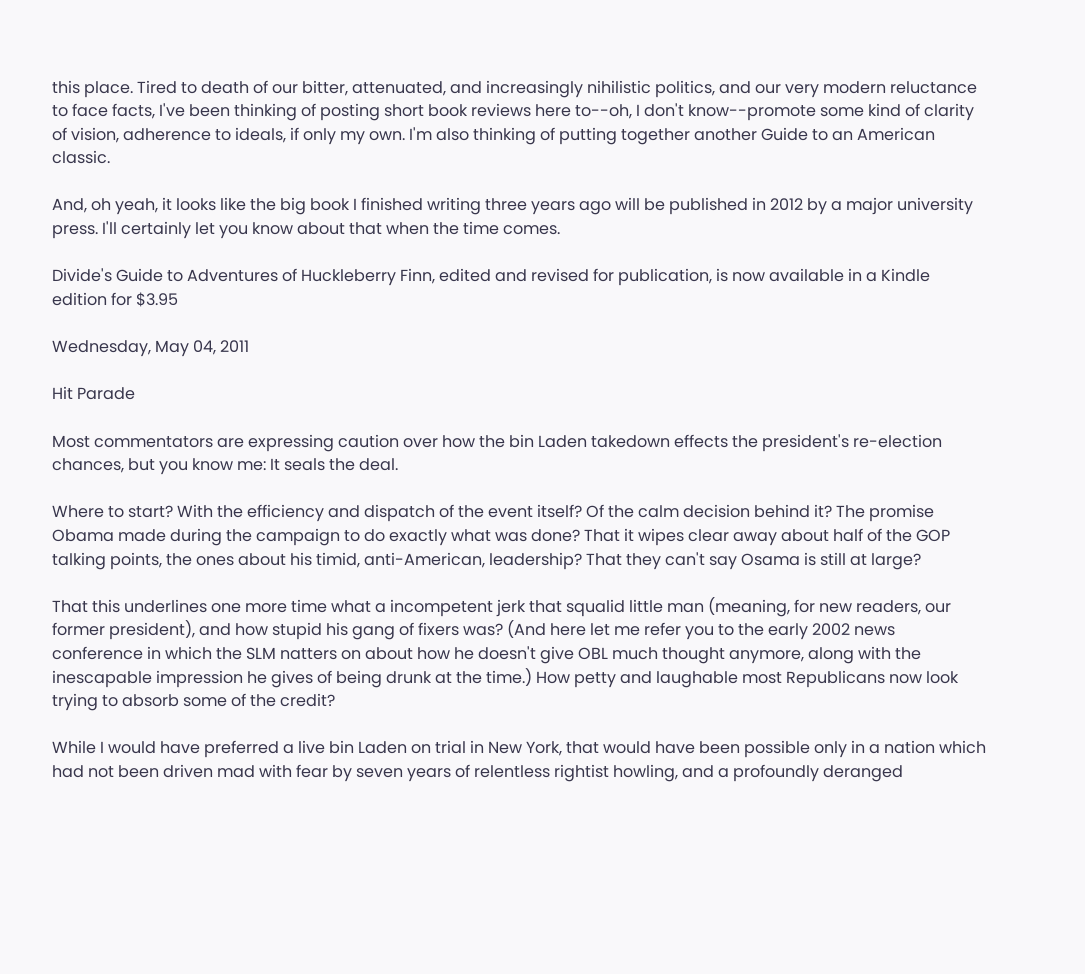this place. Tired to death of our bitter, attenuated, and increasingly nihilistic politics, and our very modern reluctance to face facts, I've been thinking of posting short book reviews here to--oh, I don't know--promote some kind of clarity of vision, adherence to ideals, if only my own. I'm also thinking of putting together another Guide to an American classic.

And, oh yeah, it looks like the big book I finished writing three years ago will be published in 2012 by a major university press. I'll certainly let you know about that when the time comes.

Divide's Guide to Adventures of Huckleberry Finn, edited and revised for publication, is now available in a Kindle edition for $3.95

Wednesday, May 04, 2011

Hit Parade

Most commentators are expressing caution over how the bin Laden takedown effects the president's re-election chances, but you know me: It seals the deal.

Where to start? With the efficiency and dispatch of the event itself? Of the calm decision behind it? The promise Obama made during the campaign to do exactly what was done? That it wipes clear away about half of the GOP talking points, the ones about his timid, anti-American, leadership? That they can't say Osama is still at large?

That this underlines one more time what a incompetent jerk that squalid little man (meaning, for new readers, our former president), and how stupid his gang of fixers was? (And here let me refer you to the early 2002 news conference in which the SLM natters on about how he doesn't give OBL much thought anymore, along with the inescapable impression he gives of being drunk at the time.) How petty and laughable most Republicans now look trying to absorb some of the credit?

While I would have preferred a live bin Laden on trial in New York, that would have been possible only in a nation which had not been driven mad with fear by seven years of relentless rightist howling, and a profoundly deranged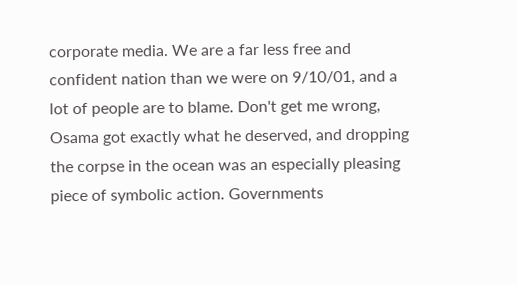corporate media. We are a far less free and confident nation than we were on 9/10/01, and a lot of people are to blame. Don't get me wrong, Osama got exactly what he deserved, and dropping the corpse in the ocean was an especially pleasing piece of symbolic action. Governments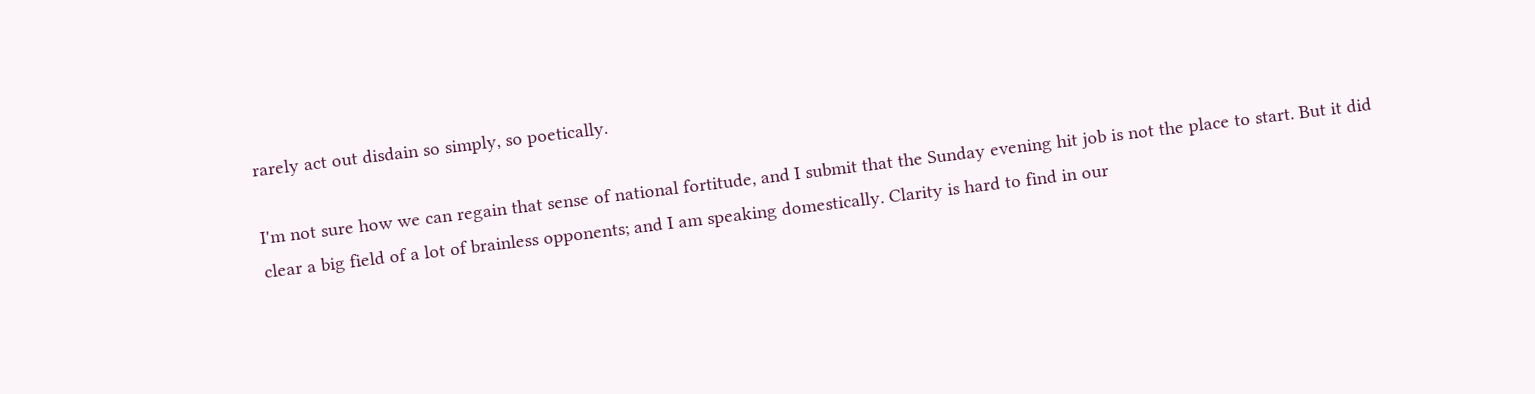rarely act out disdain so simply, so poetically.

I'm not sure how we can regain that sense of national fortitude, and I submit that the Sunday evening hit job is not the place to start. But it did clear a big field of a lot of brainless opponents; and I am speaking domestically. Clarity is hard to find in our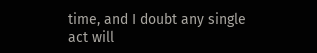time, and I doubt any single act will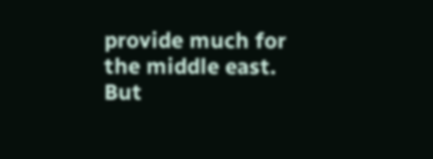provide much for the middle east. But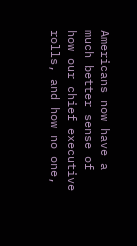Americans now have a much better sense of how our chief executive rolls, and how no one,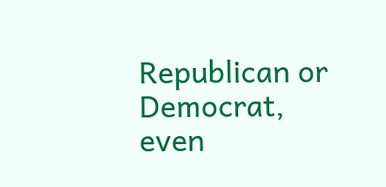Republican or Democrat, even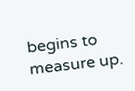begins to measure up.